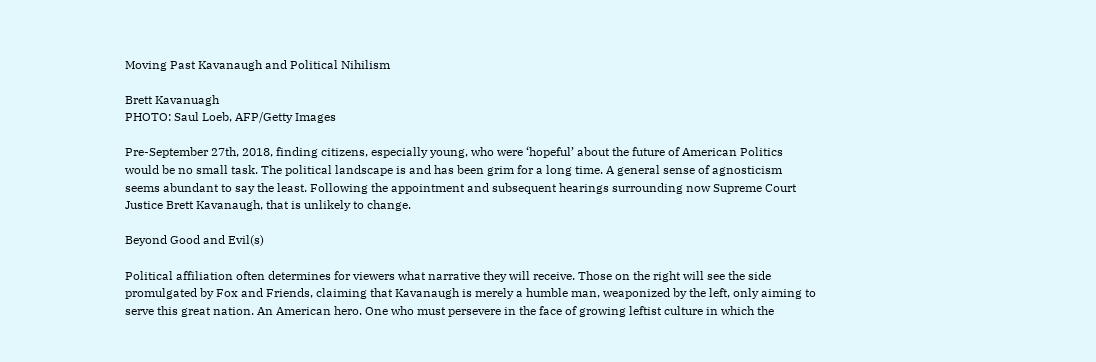Moving Past Kavanaugh and Political Nihilism

Brett Kavanuagh
PHOTO: Saul Loeb, AFP/Getty Images

Pre-September 27th, 2018, finding citizens, especially young, who were ‘hopeful’ about the future of American Politics would be no small task. The political landscape is and has been grim for a long time. A general sense of agnosticism seems abundant to say the least. Following the appointment and subsequent hearings surrounding now Supreme Court Justice Brett Kavanaugh, that is unlikely to change.

Beyond Good and Evil(s)

Political affiliation often determines for viewers what narrative they will receive. Those on the right will see the side promulgated by Fox and Friends, claiming that Kavanaugh is merely a humble man, weaponized by the left, only aiming to serve this great nation. An American hero. One who must persevere in the face of growing leftist culture in which the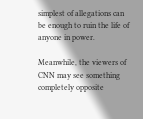simplest of allegations can be enough to ruin the life of anyone in power.

Meanwhile, the viewers of CNN may see something completely opposite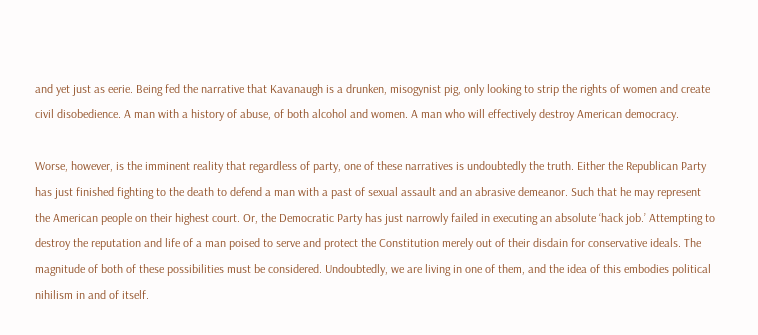and yet just as eerie. Being fed the narrative that Kavanaugh is a drunken, misogynist pig, only looking to strip the rights of women and create civil disobedience. A man with a history of abuse, of both alcohol and women. A man who will effectively destroy American democracy.

Worse, however, is the imminent reality that regardless of party, one of these narratives is undoubtedly the truth. Either the Republican Party has just finished fighting to the death to defend a man with a past of sexual assault and an abrasive demeanor. Such that he may represent the American people on their highest court. Or, the Democratic Party has just narrowly failed in executing an absolute ‘hack job.’ Attempting to destroy the reputation and life of a man poised to serve and protect the Constitution merely out of their disdain for conservative ideals. The magnitude of both of these possibilities must be considered. Undoubtedly, we are living in one of them, and the idea of this embodies political nihilism in and of itself.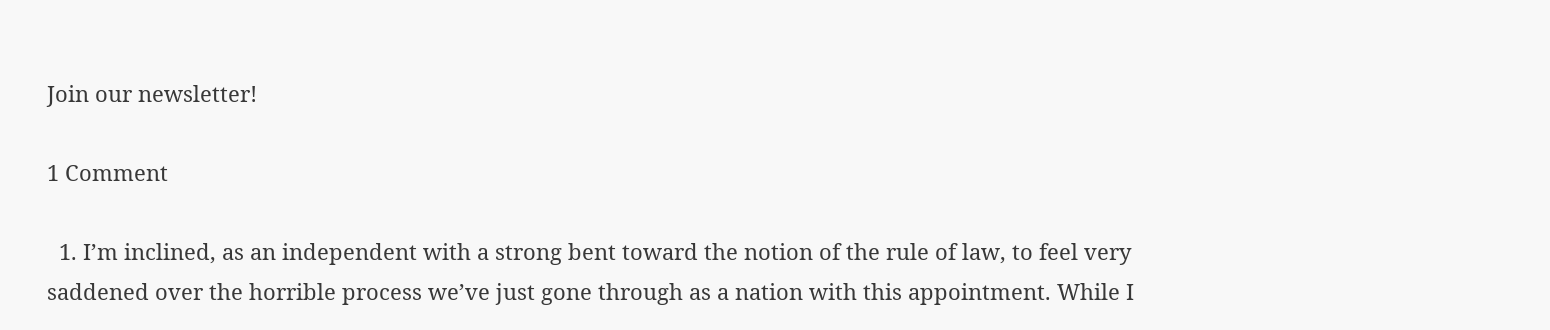Join our newsletter!

1 Comment

  1. I’m inclined, as an independent with a strong bent toward the notion of the rule of law, to feel very saddened over the horrible process we’ve just gone through as a nation with this appointment. While I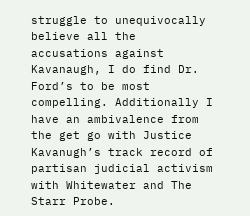struggle to unequivocally believe all the accusations against Kavanaugh, I do find Dr. Ford’s to be most compelling. Additionally I have an ambivalence from the get go with Justice Kavanugh’s track record of partisan judicial activism with Whitewater and The Starr Probe.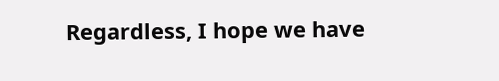Regardless, I hope we have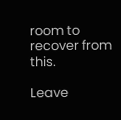room to recover from this.

Leave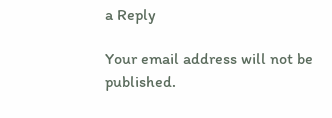a Reply

Your email address will not be published.